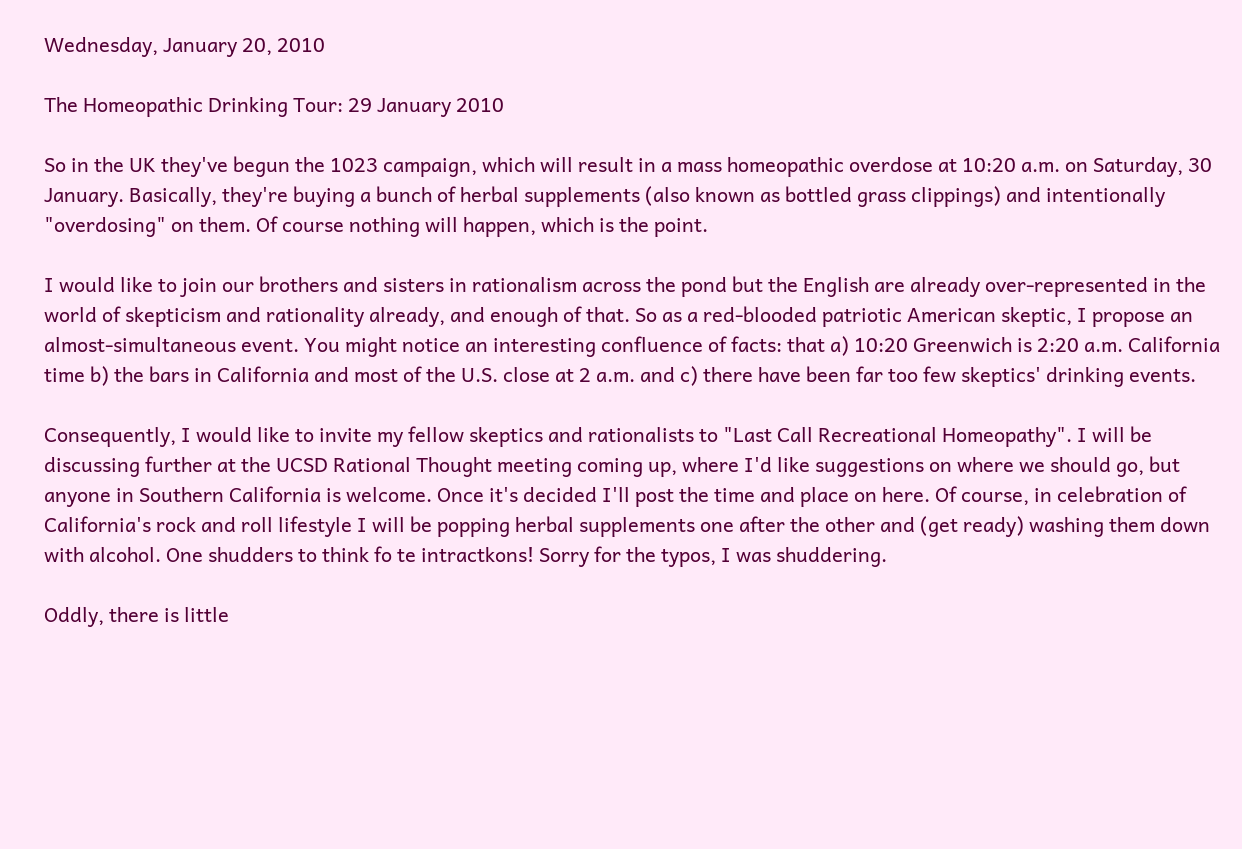Wednesday, January 20, 2010

The Homeopathic Drinking Tour: 29 January 2010

So in the UK they've begun the 1023 campaign, which will result in a mass homeopathic overdose at 10:20 a.m. on Saturday, 30 January. Basically, they're buying a bunch of herbal supplements (also known as bottled grass clippings) and intentionally "overdosing" on them. Of course nothing will happen, which is the point.

I would like to join our brothers and sisters in rationalism across the pond but the English are already over-represented in the world of skepticism and rationality already, and enough of that. So as a red-blooded patriotic American skeptic, I propose an almost-simultaneous event. You might notice an interesting confluence of facts: that a) 10:20 Greenwich is 2:20 a.m. California time b) the bars in California and most of the U.S. close at 2 a.m. and c) there have been far too few skeptics' drinking events.

Consequently, I would like to invite my fellow skeptics and rationalists to "Last Call Recreational Homeopathy". I will be discussing further at the UCSD Rational Thought meeting coming up, where I'd like suggestions on where we should go, but anyone in Southern California is welcome. Once it's decided I'll post the time and place on here. Of course, in celebration of California's rock and roll lifestyle I will be popping herbal supplements one after the other and (get ready) washing them down with alcohol. One shudders to think fo te intractkons! Sorry for the typos, I was shuddering.

Oddly, there is little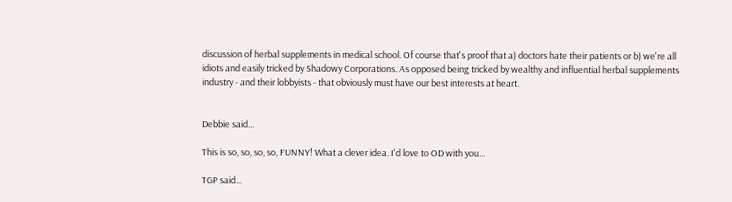discussion of herbal supplements in medical school. Of course that's proof that a) doctors hate their patients or b) we're all idiots and easily tricked by Shadowy Corporations. As opposed being tricked by wealthy and influential herbal supplements industry - and their lobbyists - that obviously must have our best interests at heart.


Debbie said...

This is so, so, so, so, FUNNY! What a clever idea. I'd love to OD with you...

TGP said...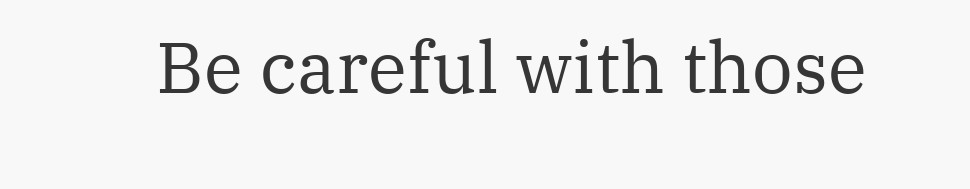Be careful with those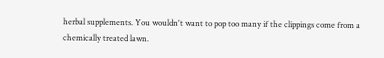herbal supplements. You wouldn't want to pop too many if the clippings come from a chemically treated lawn.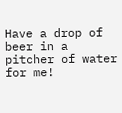Have a drop of beer in a pitcher of water for me!